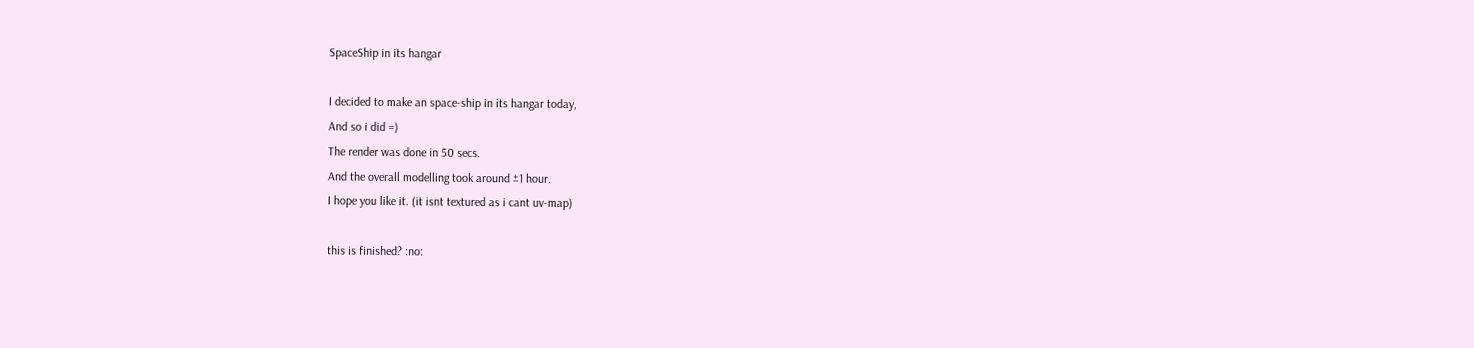SpaceShip in its hangar

I decided to make an space-ship in its hangar today,
And so i did =)
The render was done in 50 secs.
And the overall modelling took around ±1 hour.
I hope you like it. (it isnt textured as i cant uv-map)

this is finished? :no: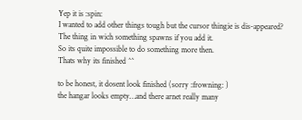Yep it is :spin:
I wanted to add other things tough but the cursor thingie is dis-appeared?
The thing in wich something spawns if you add it.
So its quite impossible to do something more then.
Thats why its finished ^^

to be honest, it dosent look finished (sorry :frowning: )
the hangar looks empty…and there arnet really many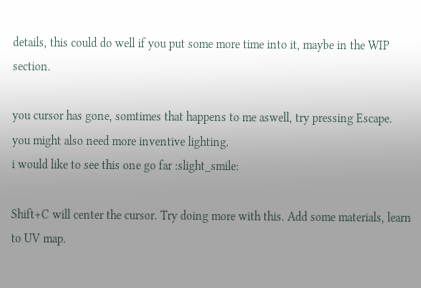details, this could do well if you put some more time into it, maybe in the WIP section.

you cursor has gone, somtimes that happens to me aswell, try pressing Escape.
you might also need more inventive lighting.
i would like to see this one go far :slight_smile:

Shift+C will center the cursor. Try doing more with this. Add some materials, learn to UV map.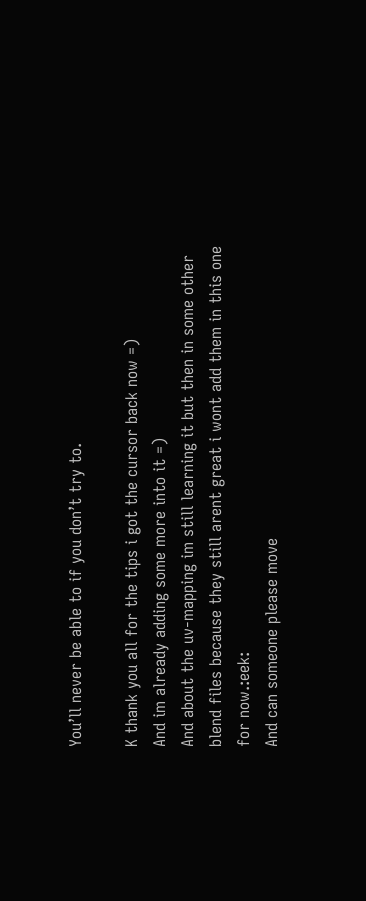You’ll never be able to if you don’t try to.

K thank you all for the tips i got the cursor back now =)
And im already adding some more into it =)
And about the uv-mapping im still learning it but then in some other blend files because they still arent great i wont add them in this one for now.:eek:
And can someone please move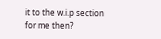it to the w.i.p section for me then?